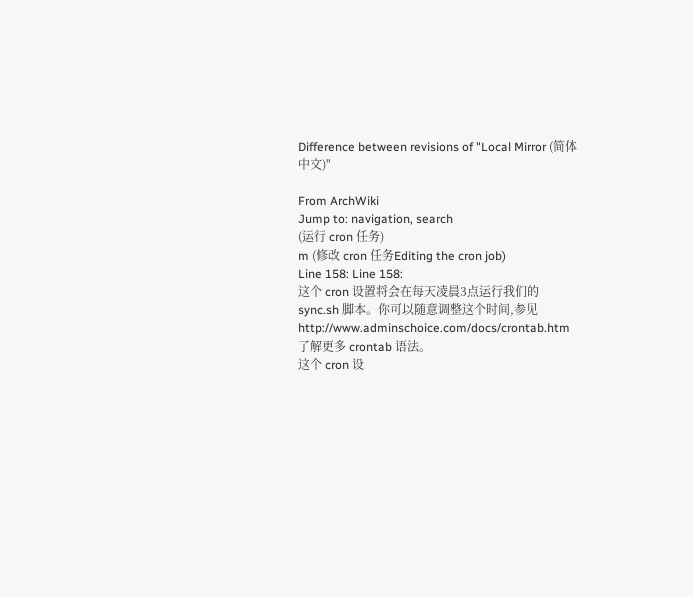Difference between revisions of "Local Mirror (简体中文)"

From ArchWiki
Jump to: navigation, search
(运行 cron 任务)
m (修改 cron 任务Editing the cron job)
Line 158: Line 158:
这个 cron 设置将会在每天凌晨3点运行我们的 sync.sh 脚本。你可以随意调整这个时间,参见 http://www.adminschoice.com/docs/crontab.htm 了解更多 crontab 语法。
这个 cron 设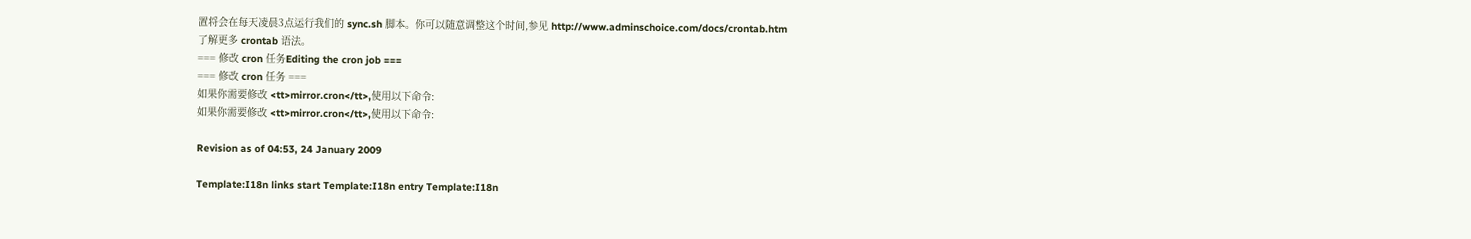置将会在每天凌晨3点运行我们的 sync.sh 脚本。你可以随意调整这个时间,参见 http://www.adminschoice.com/docs/crontab.htm 了解更多 crontab 语法。
=== 修改 cron 任务Editing the cron job ===
=== 修改 cron 任务 ===
如果你需要修改 <tt>mirror.cron</tt>,使用以下命令:
如果你需要修改 <tt>mirror.cron</tt>,使用以下命令:

Revision as of 04:53, 24 January 2009

Template:I18n links start Template:I18n entry Template:I18n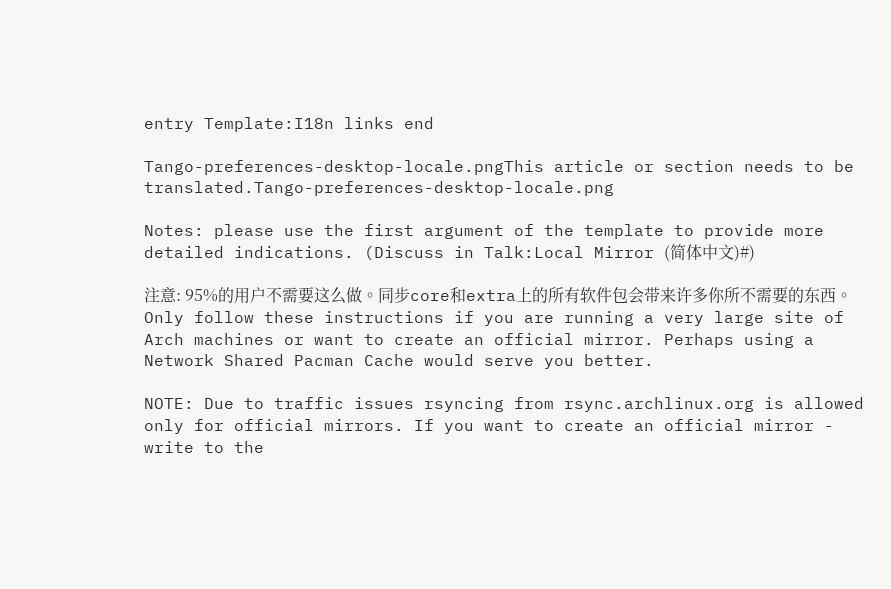entry Template:I18n links end

Tango-preferences-desktop-locale.pngThis article or section needs to be translated.Tango-preferences-desktop-locale.png

Notes: please use the first argument of the template to provide more detailed indications. (Discuss in Talk:Local Mirror (简体中文)#)

注意: 95%的用户不需要这么做。同步core和extra上的所有软件包会带来许多你所不需要的东西。Only follow these instructions if you are running a very large site of Arch machines or want to create an official mirror. Perhaps using a Network Shared Pacman Cache would serve you better.

NOTE: Due to traffic issues rsyncing from rsync.archlinux.org is allowed only for official mirrors. If you want to create an official mirror - write to the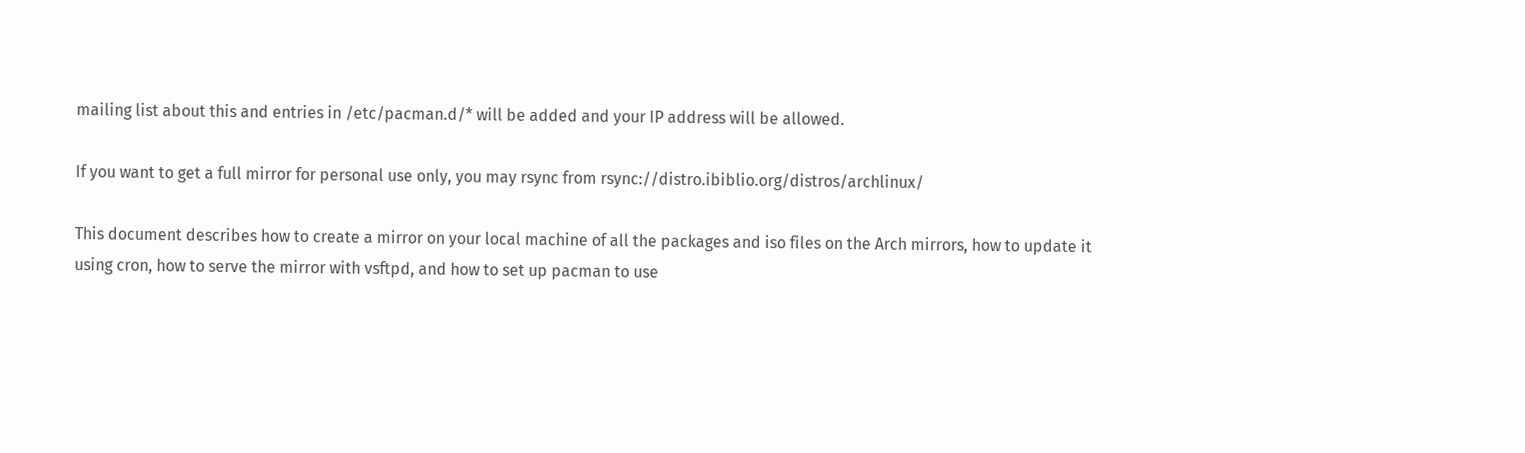mailing list about this and entries in /etc/pacman.d/* will be added and your IP address will be allowed.

If you want to get a full mirror for personal use only, you may rsync from rsync://distro.ibiblio.org/distros/archlinux/

This document describes how to create a mirror on your local machine of all the packages and iso files on the Arch mirrors, how to update it using cron, how to serve the mirror with vsftpd, and how to set up pacman to use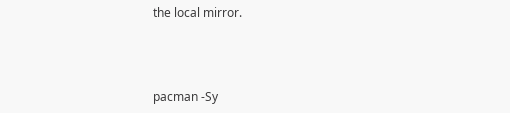the local mirror.



pacman -Sy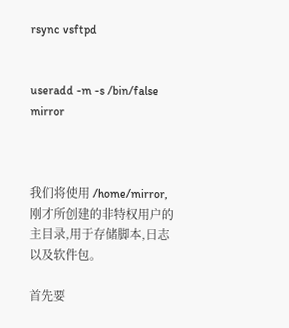rsync vsftpd


useradd -m -s /bin/false mirror



我们将使用 /home/mirror,刚才所创建的非特权用户的主目录,用于存储脚本,日志以及软件包。

首先要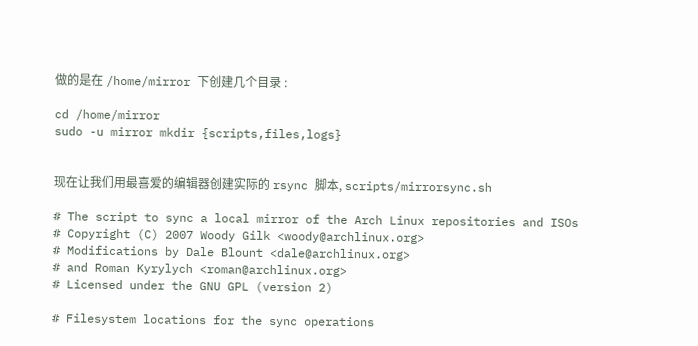做的是在 /home/mirror 下创建几个目录 :

cd /home/mirror
sudo -u mirror mkdir {scripts,files,logs}


现在让我们用最喜爱的编辑器创建实际的 rsync 脚本, scripts/mirrorsync.sh

# The script to sync a local mirror of the Arch Linux repositories and ISOs
# Copyright (C) 2007 Woody Gilk <woody@archlinux.org>
# Modifications by Dale Blount <dale@archlinux.org>
# and Roman Kyrylych <roman@archlinux.org>
# Licensed under the GNU GPL (version 2)

# Filesystem locations for the sync operations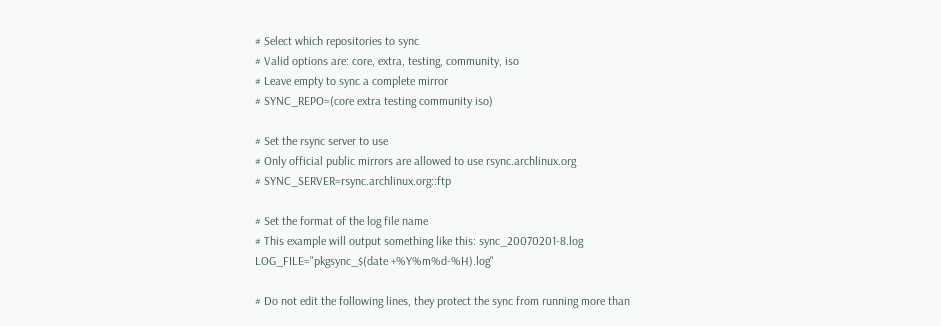# Select which repositories to sync
# Valid options are: core, extra, testing, community, iso
# Leave empty to sync a complete mirror
# SYNC_REPO=(core extra testing community iso)

# Set the rsync server to use
# Only official public mirrors are allowed to use rsync.archlinux.org
# SYNC_SERVER=rsync.archlinux.org::ftp

# Set the format of the log file name
# This example will output something like this: sync_20070201-8.log
LOG_FILE="pkgsync_$(date +%Y%m%d-%H).log"

# Do not edit the following lines, they protect the sync from running more than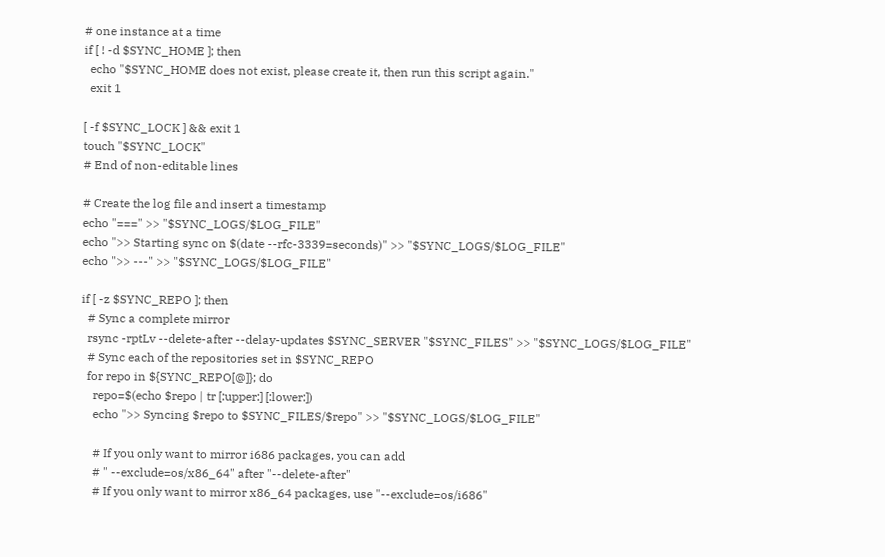# one instance at a time
if [ ! -d $SYNC_HOME ]; then
  echo "$SYNC_HOME does not exist, please create it, then run this script again."
  exit 1

[ -f $SYNC_LOCK ] && exit 1
touch "$SYNC_LOCK"
# End of non-editable lines

# Create the log file and insert a timestamp
echo "===" >> "$SYNC_LOGS/$LOG_FILE"
echo ">> Starting sync on $(date --rfc-3339=seconds)" >> "$SYNC_LOGS/$LOG_FILE"
echo ">> ---" >> "$SYNC_LOGS/$LOG_FILE"

if [ -z $SYNC_REPO ]; then
  # Sync a complete mirror
  rsync -rptLv --delete-after --delay-updates $SYNC_SERVER "$SYNC_FILES" >> "$SYNC_LOGS/$LOG_FILE"
  # Sync each of the repositories set in $SYNC_REPO
  for repo in ${SYNC_REPO[@]}; do
    repo=$(echo $repo | tr [:upper:] [:lower:])
    echo ">> Syncing $repo to $SYNC_FILES/$repo" >> "$SYNC_LOGS/$LOG_FILE"

    # If you only want to mirror i686 packages, you can add
    # " --exclude=os/x86_64" after "--delete-after"
    # If you only want to mirror x86_64 packages, use "--exclude=os/i686"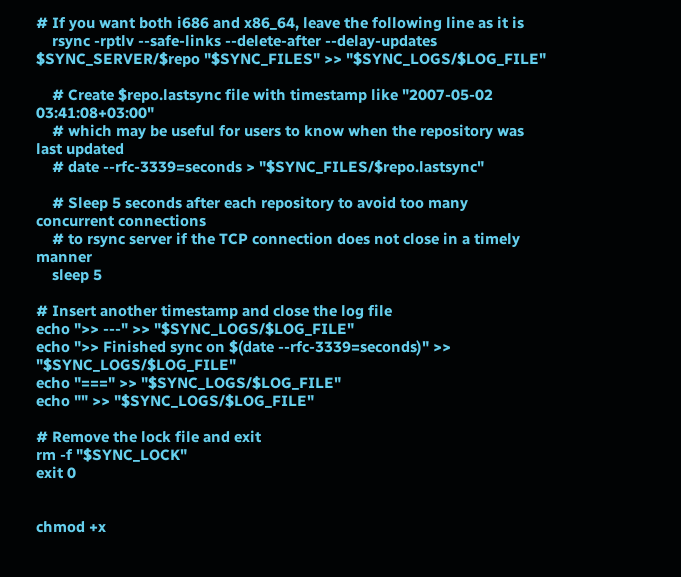# If you want both i686 and x86_64, leave the following line as it is
    rsync -rptlv --safe-links --delete-after --delay-updates $SYNC_SERVER/$repo "$SYNC_FILES" >> "$SYNC_LOGS/$LOG_FILE"

    # Create $repo.lastsync file with timestamp like "2007-05-02 03:41:08+03:00"
    # which may be useful for users to know when the repository was last updated
    # date --rfc-3339=seconds > "$SYNC_FILES/$repo.lastsync"

    # Sleep 5 seconds after each repository to avoid too many concurrent connections
    # to rsync server if the TCP connection does not close in a timely manner
    sleep 5

# Insert another timestamp and close the log file
echo ">> ---" >> "$SYNC_LOGS/$LOG_FILE"
echo ">> Finished sync on $(date --rfc-3339=seconds)" >> "$SYNC_LOGS/$LOG_FILE"
echo "===" >> "$SYNC_LOGS/$LOG_FILE"
echo "" >> "$SYNC_LOGS/$LOG_FILE"

# Remove the lock file and exit
rm -f "$SYNC_LOCK"
exit 0


chmod +x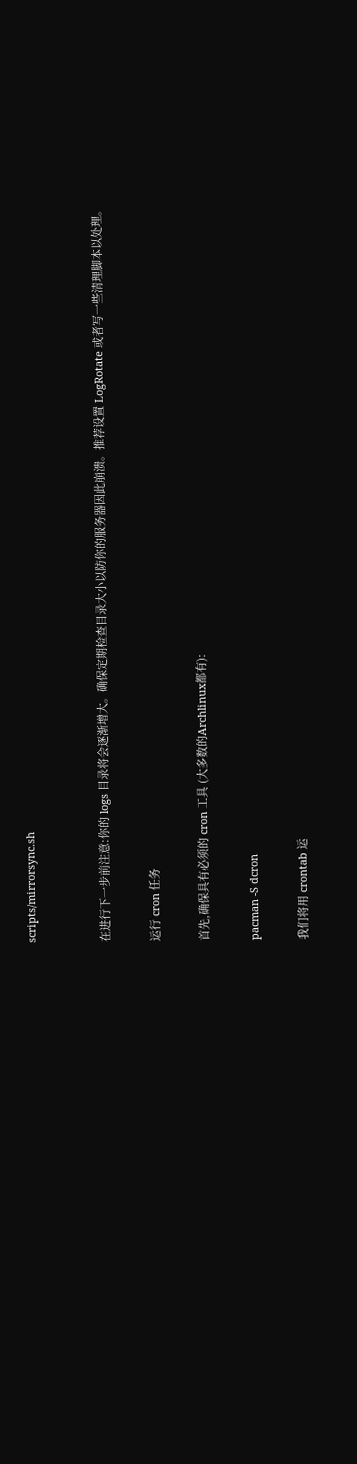scripts/mirrorsync.sh


在进行下一步前注意:你的 logs 目录将会逐渐增大。确保定期检查目录大小以防你的服务器因此崩溃。推荐设置 LogRotate 或者写一些清理脚本以处理。

运行 cron 任务

首先,确保具有必须的 cron 工具 (大多数的Archlinux都有):

pacman -S dcron

我们将用 crontab 运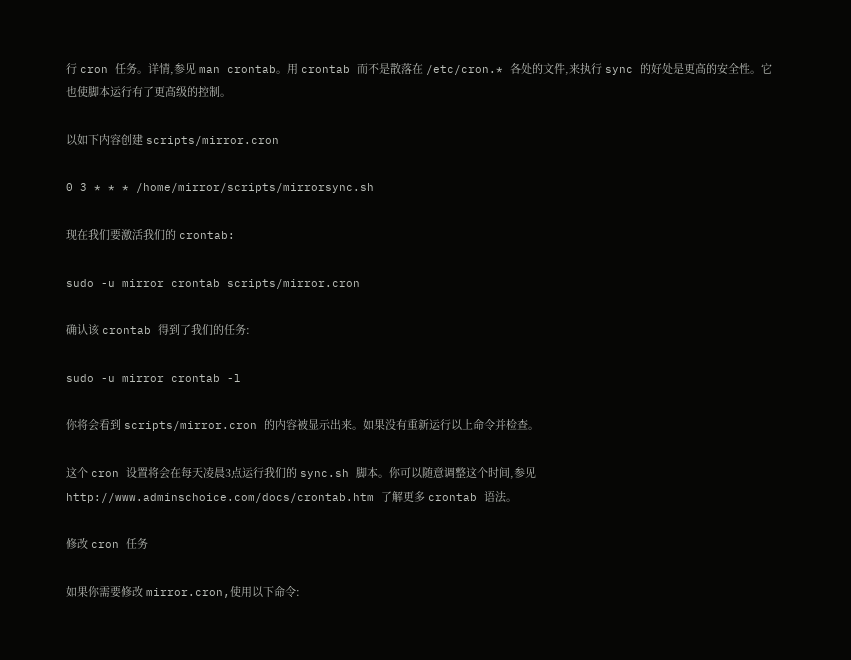行 cron 任务。详情,参见 man crontab。用 crontab 而不是散落在 /etc/cron.* 各处的文件,来执行 sync 的好处是更高的安全性。它也使脚本运行有了更高级的控制。

以如下内容创建 scripts/mirror.cron

0 3 * * * /home/mirror/scripts/mirrorsync.sh

现在我们要激活我们的 crontab:

sudo -u mirror crontab scripts/mirror.cron

确认该 crontab 得到了我们的任务:

sudo -u mirror crontab -l

你将会看到 scripts/mirror.cron 的内容被显示出来。如果没有重新运行以上命令并检查。

这个 cron 设置将会在每天凌晨3点运行我们的 sync.sh 脚本。你可以随意调整这个时间,参见 http://www.adminschoice.com/docs/crontab.htm 了解更多 crontab 语法。

修改 cron 任务

如果你需要修改 mirror.cron,使用以下命令: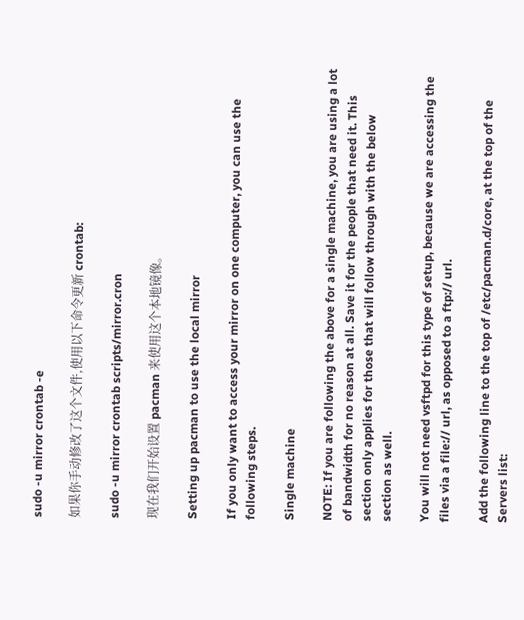sudo -u mirror crontab -e

如果你手动修改了这个文件,使用以下命令更新 crontab:

sudo -u mirror crontab scripts/mirror.cron

现在我们开始设置 pacman 来使用这个本地镜像。

Setting up pacman to use the local mirror

If you only want to access your mirror on one computer, you can use the following steps.

Single machine

NOTE: If you are following the above for a single machine, you are using a lot of bandwidth for no reason at all. Save it for the people that need it. This section only applies for those that will follow through with the below section as well.

You will not need vsftpd for this type of setup, because we are accessing the files via a file:// url, as opposed to a ftp:// url.

Add the following line to the top of /etc/pacman.d/core, at the top of the Servers list: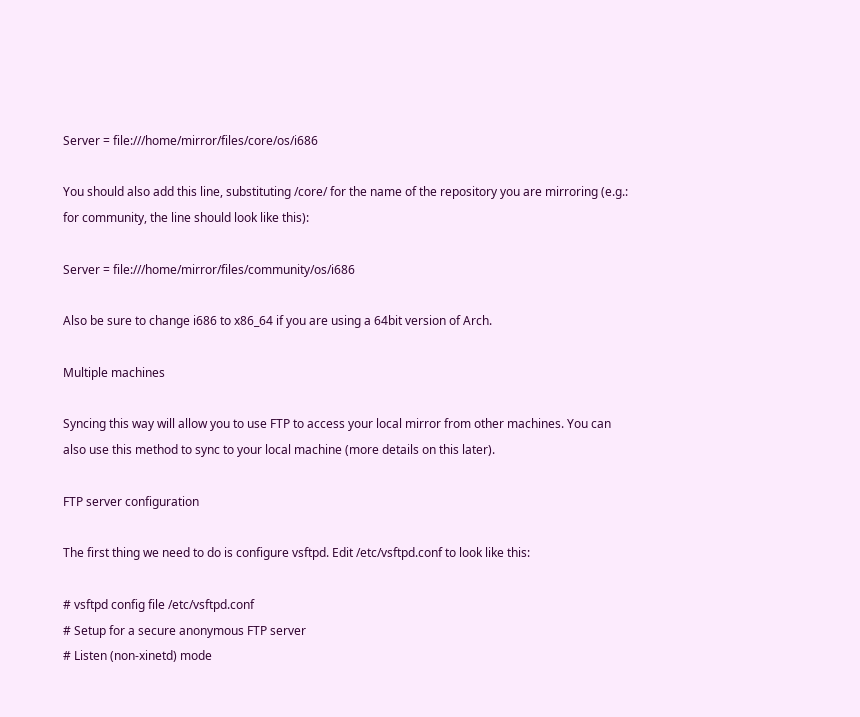Server = file:///home/mirror/files/core/os/i686

You should also add this line, substituting /core/ for the name of the repository you are mirroring (e.g.: for community, the line should look like this):

Server = file:///home/mirror/files/community/os/i686

Also be sure to change i686 to x86_64 if you are using a 64bit version of Arch.

Multiple machines

Syncing this way will allow you to use FTP to access your local mirror from other machines. You can also use this method to sync to your local machine (more details on this later).

FTP server configuration

The first thing we need to do is configure vsftpd. Edit /etc/vsftpd.conf to look like this:

# vsftpd config file /etc/vsftpd.conf
# Setup for a secure anonymous FTP server
# Listen (non-xinetd) mode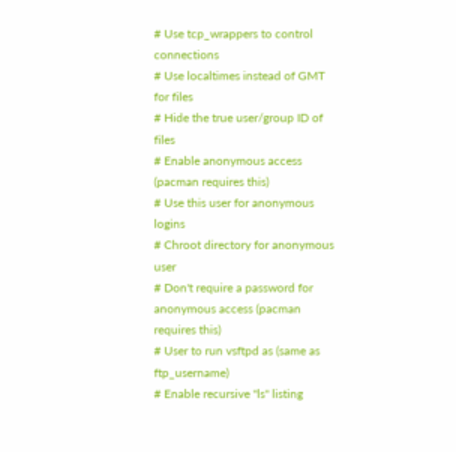# Use tcp_wrappers to control connections
# Use localtimes instead of GMT for files
# Hide the true user/group ID of files
# Enable anonymous access (pacman requires this)
# Use this user for anonymous logins
# Chroot directory for anonymous user
# Don't require a password for anonymous access (pacman requires this)
# User to run vsftpd as (same as ftp_username)
# Enable recursive "ls" listing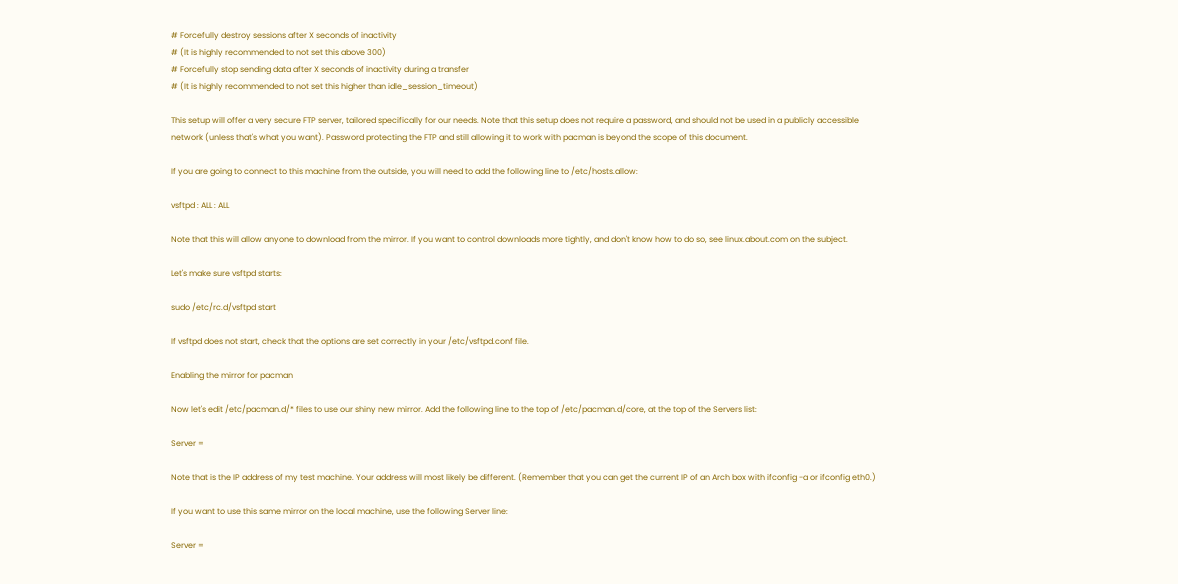# Forcefully destroy sessions after X seconds of inactivity
# (It is highly recommended to not set this above 300)
# Forcefully stop sending data after X seconds of inactivity during a transfer
# (It is highly recommended to not set this higher than idle_session_timeout)

This setup will offer a very secure FTP server, tailored specifically for our needs. Note that this setup does not require a password, and should not be used in a publicly accessible network (unless that's what you want). Password protecting the FTP and still allowing it to work with pacman is beyond the scope of this document.

If you are going to connect to this machine from the outside, you will need to add the following line to /etc/hosts.allow:

vsftpd : ALL : ALL

Note that this will allow anyone to download from the mirror. If you want to control downloads more tightly, and don't know how to do so, see linux.about.com on the subject.

Let's make sure vsftpd starts:

sudo /etc/rc.d/vsftpd start

If vsftpd does not start, check that the options are set correctly in your /etc/vsftpd.conf file.

Enabling the mirror for pacman

Now let's edit /etc/pacman.d/* files to use our shiny new mirror. Add the following line to the top of /etc/pacman.d/core, at the top of the Servers list:

Server =

Note that is the IP address of my test machine. Your address will most likely be different. (Remember that you can get the current IP of an Arch box with ifconfig -a or ifconfig eth0.)

If you want to use this same mirror on the local machine, use the following Server line:

Server =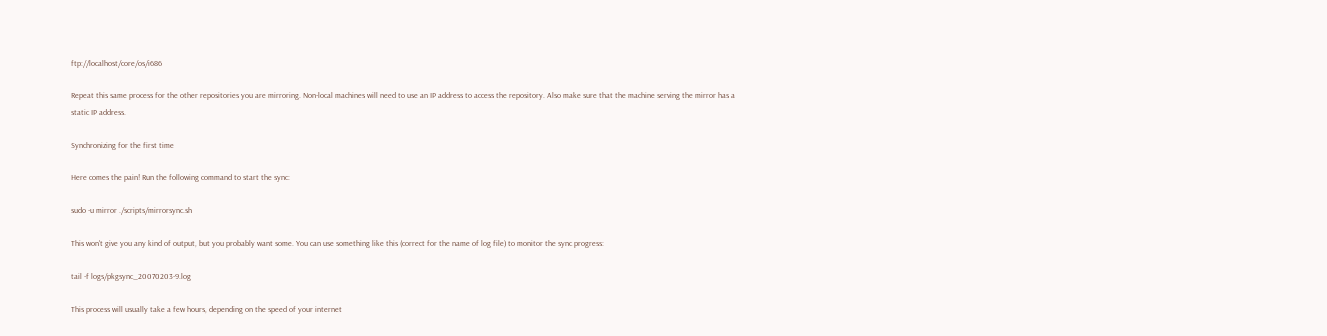ftp://localhost/core/os/i686

Repeat this same process for the other repositories you are mirroring. Non-local machines will need to use an IP address to access the repository. Also make sure that the machine serving the mirror has a static IP address.

Synchronizing for the first time

Here comes the pain! Run the following command to start the sync:

sudo -u mirror ./scripts/mirrorsync.sh

This won't give you any kind of output, but you probably want some. You can use something like this (correct for the name of log file) to monitor the sync progress:

tail -f logs/pkgsync_20070203-9.log

This process will usually take a few hours, depending on the speed of your internet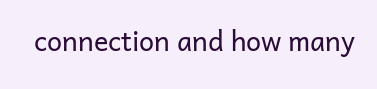connection and how many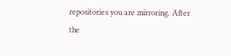repositories you are mirroring. After the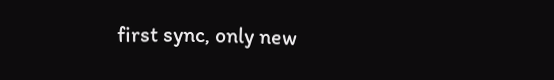first sync, only new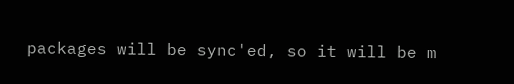packages will be sync'ed, so it will be m